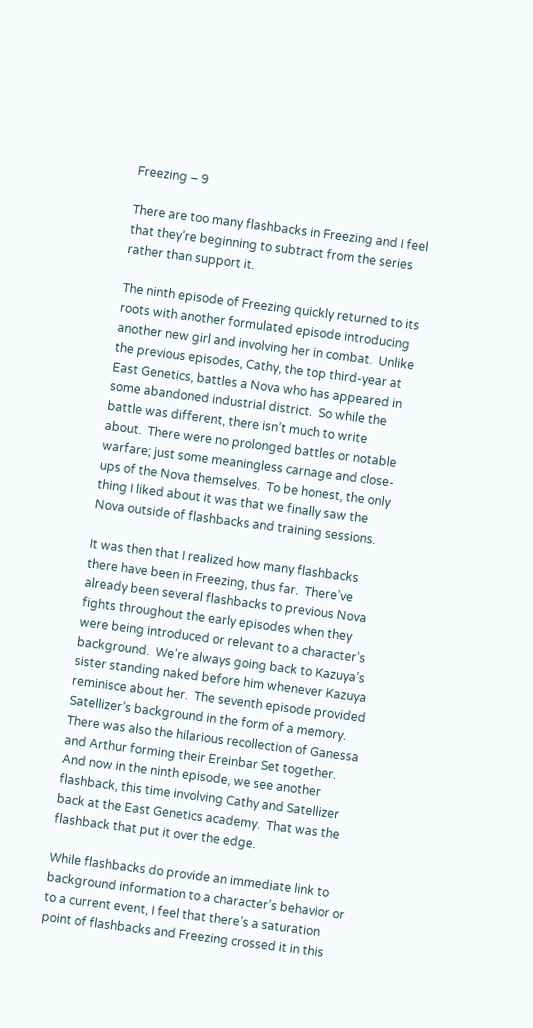Freezing – 9

There are too many flashbacks in Freezing and I feel that they’re beginning to subtract from the series rather than support it.

The ninth episode of Freezing quickly returned to its roots with another formulated episode introducing another new girl and involving her in combat.  Unlike the previous episodes, Cathy, the top third-year at East Genetics, battles a Nova who has appeared in some abandoned industrial district.  So while the battle was different, there isn’t much to write about.  There were no prolonged battles or notable warfare; just some meaningless carnage and close-ups of the Nova themselves.  To be honest, the only thing I liked about it was that we finally saw the Nova outside of flashbacks and training sessions.

It was then that I realized how many flashbacks there have been in Freezing, thus far.  There’ve already been several flashbacks to previous Nova fights throughout the early episodes when they were being introduced or relevant to a character’s background.  We’re always going back to Kazuya’s sister standing naked before him whenever Kazuya reminisce about her.  The seventh episode provided Satellizer’s background in the form of a memory.  There was also the hilarious recollection of Ganessa and Arthur forming their Ereinbar Set together.  And now in the ninth episode, we see another flashback, this time involving Cathy and Satellizer back at the East Genetics academy.  That was the flashback that put it over the edge.

While flashbacks do provide an immediate link to background information to a character’s behavior or to a current event, I feel that there’s a saturation point of flashbacks and Freezing crossed it in this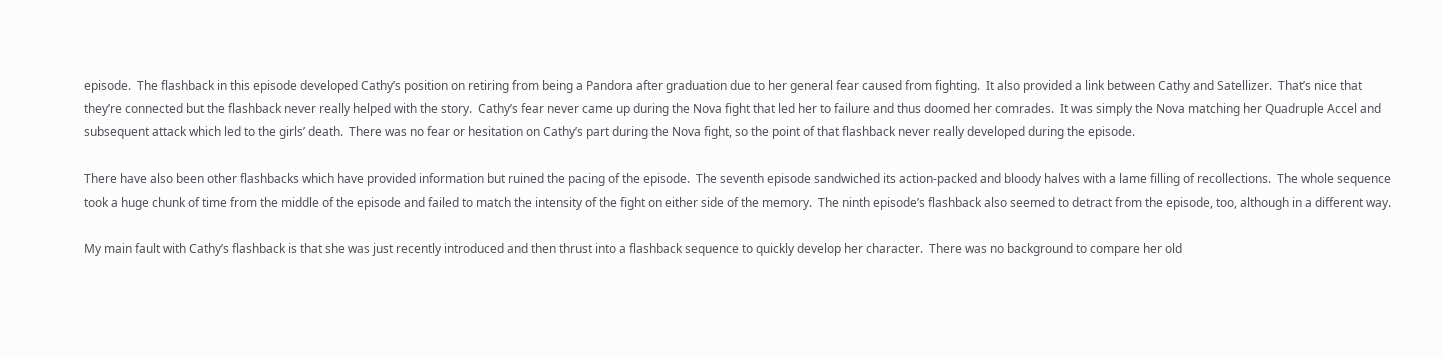episode.  The flashback in this episode developed Cathy’s position on retiring from being a Pandora after graduation due to her general fear caused from fighting.  It also provided a link between Cathy and Satellizer.  That’s nice that they’re connected but the flashback never really helped with the story.  Cathy’s fear never came up during the Nova fight that led her to failure and thus doomed her comrades.  It was simply the Nova matching her Quadruple Accel and subsequent attack which led to the girls’ death.  There was no fear or hesitation on Cathy’s part during the Nova fight, so the point of that flashback never really developed during the episode.

There have also been other flashbacks which have provided information but ruined the pacing of the episode.  The seventh episode sandwiched its action-packed and bloody halves with a lame filling of recollections.  The whole sequence took a huge chunk of time from the middle of the episode and failed to match the intensity of the fight on either side of the memory.  The ninth episode’s flashback also seemed to detract from the episode, too, although in a different way.

My main fault with Cathy’s flashback is that she was just recently introduced and then thrust into a flashback sequence to quickly develop her character.  There was no background to compare her old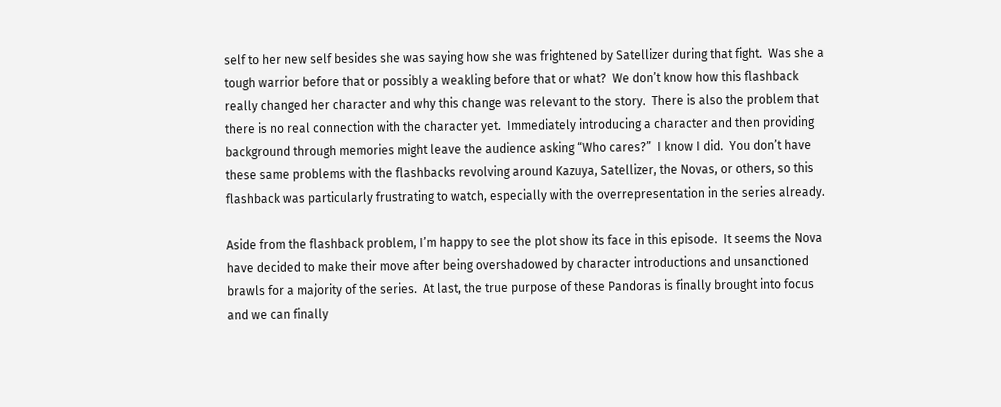self to her new self besides she was saying how she was frightened by Satellizer during that fight.  Was she a tough warrior before that or possibly a weakling before that or what?  We don’t know how this flashback really changed her character and why this change was relevant to the story.  There is also the problem that there is no real connection with the character yet.  Immediately introducing a character and then providing background through memories might leave the audience asking “Who cares?”  I know I did.  You don’t have these same problems with the flashbacks revolving around Kazuya, Satellizer, the Novas, or others, so this flashback was particularly frustrating to watch, especially with the overrepresentation in the series already.

Aside from the flashback problem, I’m happy to see the plot show its face in this episode.  It seems the Nova have decided to make their move after being overshadowed by character introductions and unsanctioned brawls for a majority of the series.  At last, the true purpose of these Pandoras is finally brought into focus and we can finally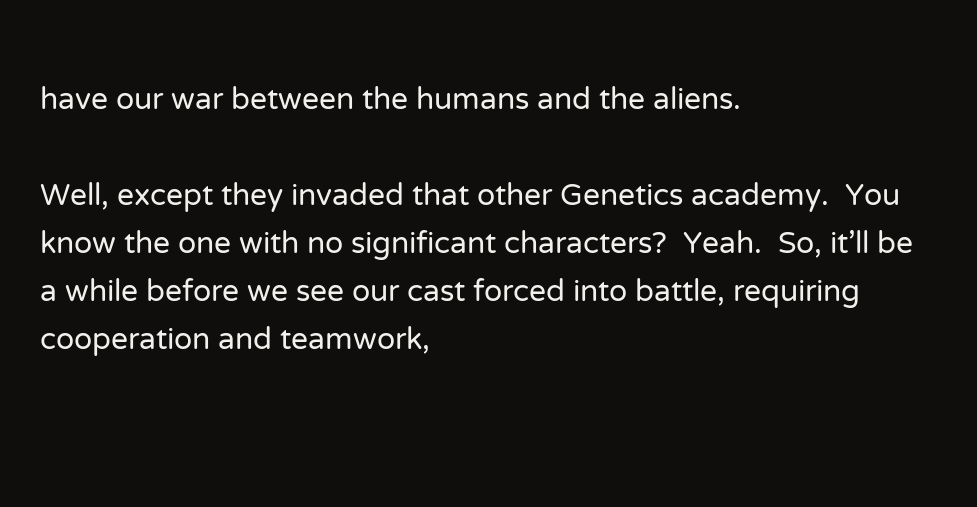have our war between the humans and the aliens.

Well, except they invaded that other Genetics academy.  You know the one with no significant characters?  Yeah.  So, it’ll be a while before we see our cast forced into battle, requiring cooperation and teamwork,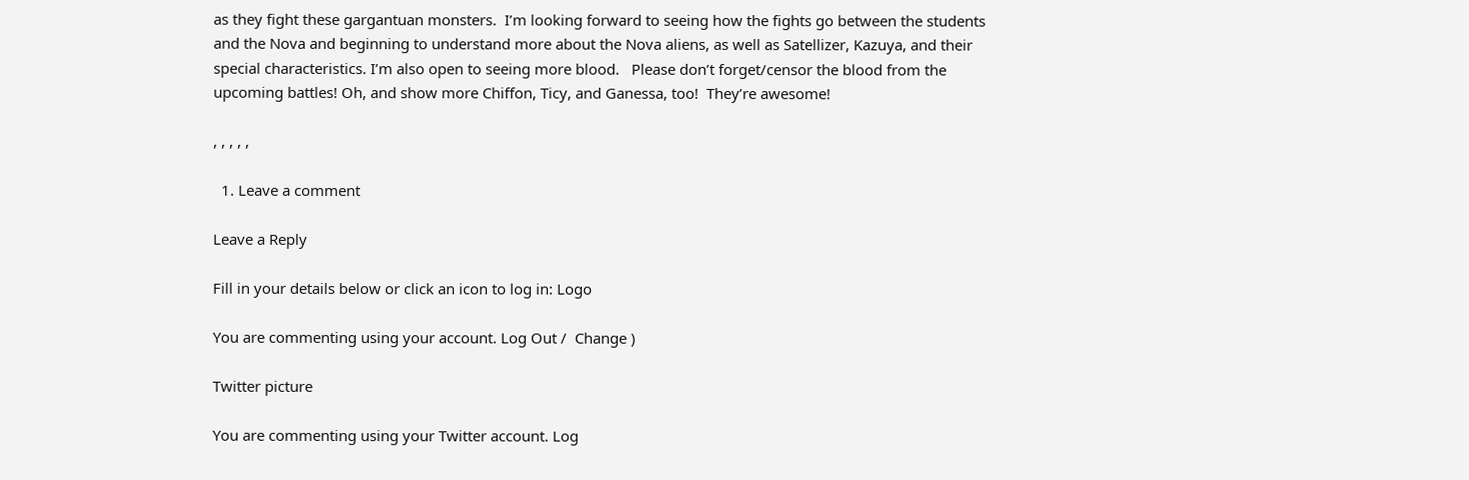as they fight these gargantuan monsters.  I’m looking forward to seeing how the fights go between the students and the Nova and beginning to understand more about the Nova aliens, as well as Satellizer, Kazuya, and their special characteristics. I’m also open to seeing more blood.   Please don’t forget/censor the blood from the upcoming battles! Oh, and show more Chiffon, Ticy, and Ganessa, too!  They’re awesome!

, , , , ,

  1. Leave a comment

Leave a Reply

Fill in your details below or click an icon to log in: Logo

You are commenting using your account. Log Out /  Change )

Twitter picture

You are commenting using your Twitter account. Log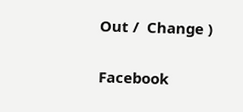Out /  Change )

Facebook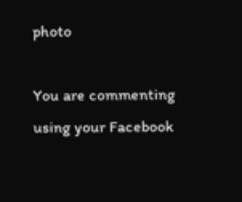photo

You are commenting using your Facebook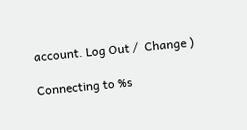account. Log Out /  Change )

Connecting to %s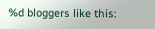%d bloggers like this: